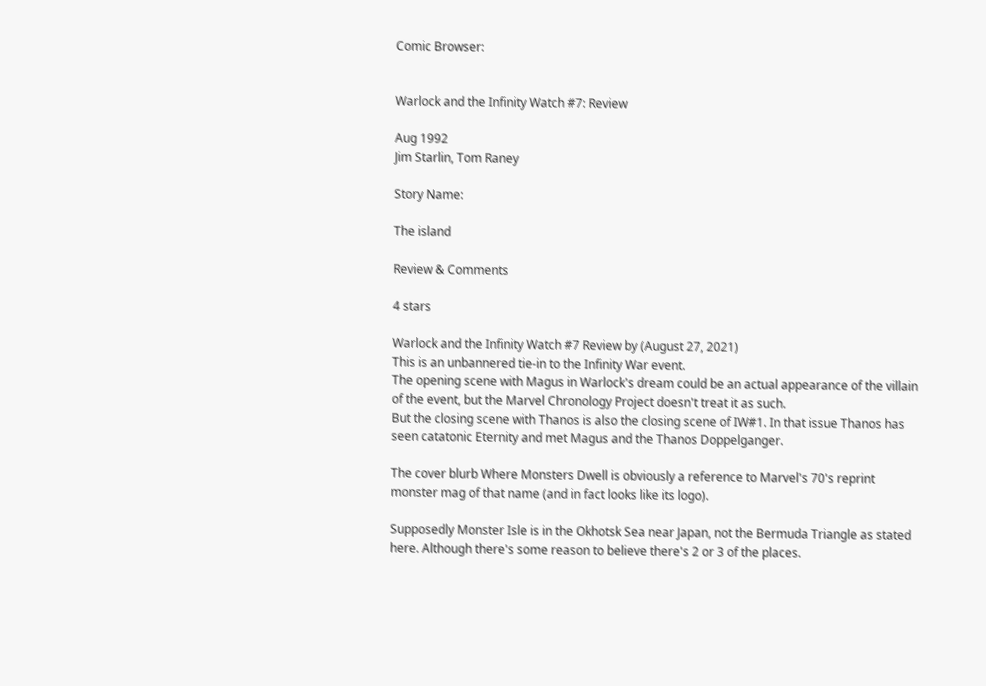Comic Browser:


Warlock and the Infinity Watch #7: Review

Aug 1992
Jim Starlin, Tom Raney

Story Name:

The island

Review & Comments

4 stars

Warlock and the Infinity Watch #7 Review by (August 27, 2021)
This is an unbannered tie-in to the Infinity War event.
The opening scene with Magus in Warlock's dream could be an actual appearance of the villain of the event, but the Marvel Chronology Project doesn't treat it as such.
But the closing scene with Thanos is also the closing scene of IW#1. In that issue Thanos has seen catatonic Eternity and met Magus and the Thanos Doppelganger.

The cover blurb Where Monsters Dwell is obviously a reference to Marvel's 70's reprint monster mag of that name (and in fact looks like its logo).

Supposedly Monster Isle is in the Okhotsk Sea near Japan, not the Bermuda Triangle as stated here. Although there's some reason to believe there's 2 or 3 of the places.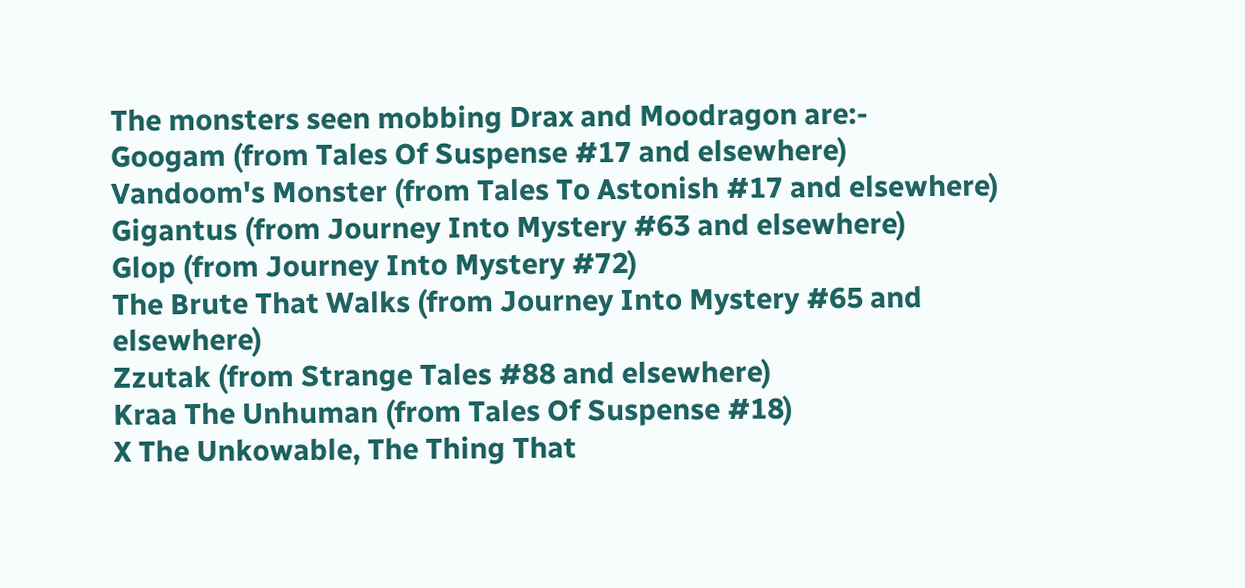The monsters seen mobbing Drax and Moodragon are:-
Googam (from Tales Of Suspense #17 and elsewhere)
Vandoom's Monster (from Tales To Astonish #17 and elsewhere)
Gigantus (from Journey Into Mystery #63 and elsewhere)
Glop (from Journey Into Mystery #72)
The Brute That Walks (from Journey Into Mystery #65 and elsewhere)
Zzutak (from Strange Tales #88 and elsewhere)
Kraa The Unhuman (from Tales Of Suspense #18)
X The Unkowable, The Thing That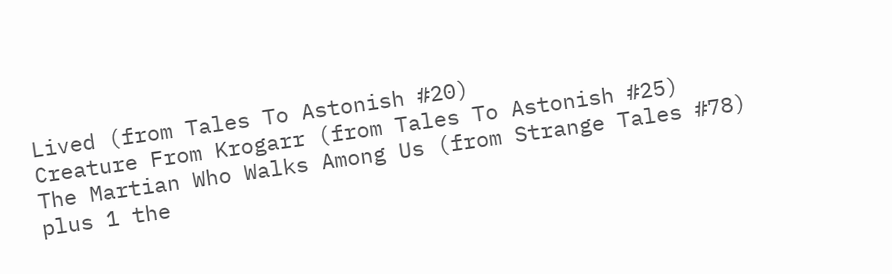Lived (from Tales To Astonish #20)
Creature From Krogarr (from Tales To Astonish #25)
The Martian Who Walks Among Us (from Strange Tales #78)
plus 1 the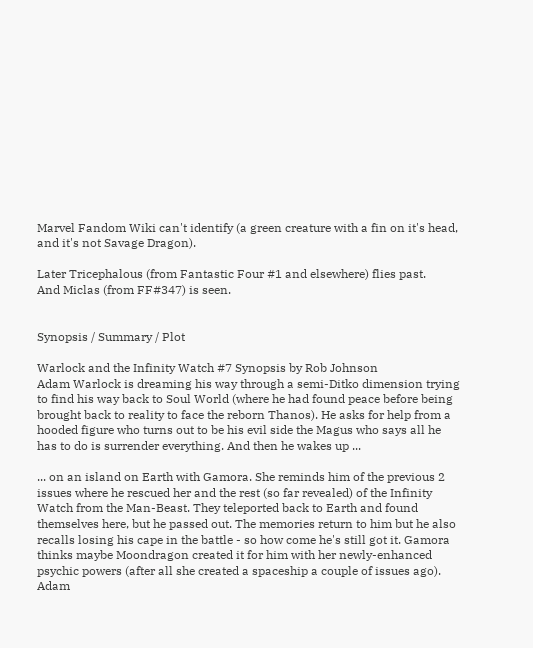Marvel Fandom Wiki can't identify (a green creature with a fin on it's head, and it's not Savage Dragon).

Later Tricephalous (from Fantastic Four #1 and elsewhere) flies past.
And Miclas (from FF#347) is seen.


Synopsis / Summary / Plot

Warlock and the Infinity Watch #7 Synopsis by Rob Johnson
Adam Warlock is dreaming his way through a semi-Ditko dimension trying to find his way back to Soul World (where he had found peace before being brought back to reality to face the reborn Thanos). He asks for help from a hooded figure who turns out to be his evil side the Magus who says all he has to do is surrender everything. And then he wakes up ...

... on an island on Earth with Gamora. She reminds him of the previous 2 issues where he rescued her and the rest (so far revealed) of the Infinity Watch from the Man-Beast. They teleported back to Earth and found themselves here, but he passed out. The memories return to him but he also recalls losing his cape in the battle - so how come he's still got it. Gamora thinks maybe Moondragon created it for him with her newly-enhanced psychic powers (after all she created a spaceship a couple of issues ago). Adam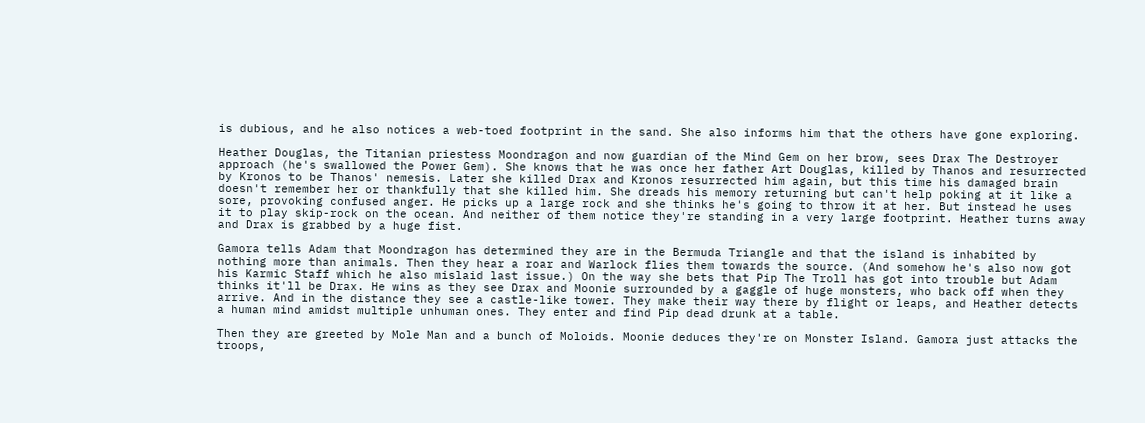is dubious, and he also notices a web-toed footprint in the sand. She also informs him that the others have gone exploring.

Heather Douglas, the Titanian priestess Moondragon and now guardian of the Mind Gem on her brow, sees Drax The Destroyer approach (he's swallowed the Power Gem). She knows that he was once her father Art Douglas, killed by Thanos and resurrected by Kronos to be Thanos' nemesis. Later she killed Drax and Kronos resurrected him again, but this time his damaged brain doesn't remember her or thankfully that she killed him. She dreads his memory returning but can't help poking at it like a sore, provoking confused anger. He picks up a large rock and she thinks he's going to throw it at her. But instead he uses it to play skip-rock on the ocean. And neither of them notice they're standing in a very large footprint. Heather turns away and Drax is grabbed by a huge fist.

Gamora tells Adam that Moondragon has determined they are in the Bermuda Triangle and that the island is inhabited by nothing more than animals. Then they hear a roar and Warlock flies them towards the source. (And somehow he's also now got his Karmic Staff which he also mislaid last issue.) On the way she bets that Pip The Troll has got into trouble but Adam thinks it'll be Drax. He wins as they see Drax and Moonie surrounded by a gaggle of huge monsters, who back off when they arrive. And in the distance they see a castle-like tower. They make their way there by flight or leaps, and Heather detects a human mind amidst multiple unhuman ones. They enter and find Pip dead drunk at a table.

Then they are greeted by Mole Man and a bunch of Moloids. Moonie deduces they're on Monster Island. Gamora just attacks the troops,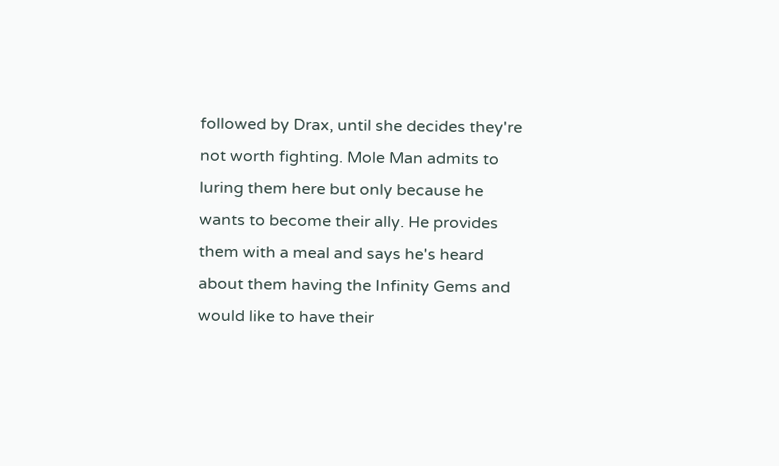followed by Drax, until she decides they're not worth fighting. Mole Man admits to luring them here but only because he wants to become their ally. He provides them with a meal and says he's heard about them having the Infinity Gems and would like to have their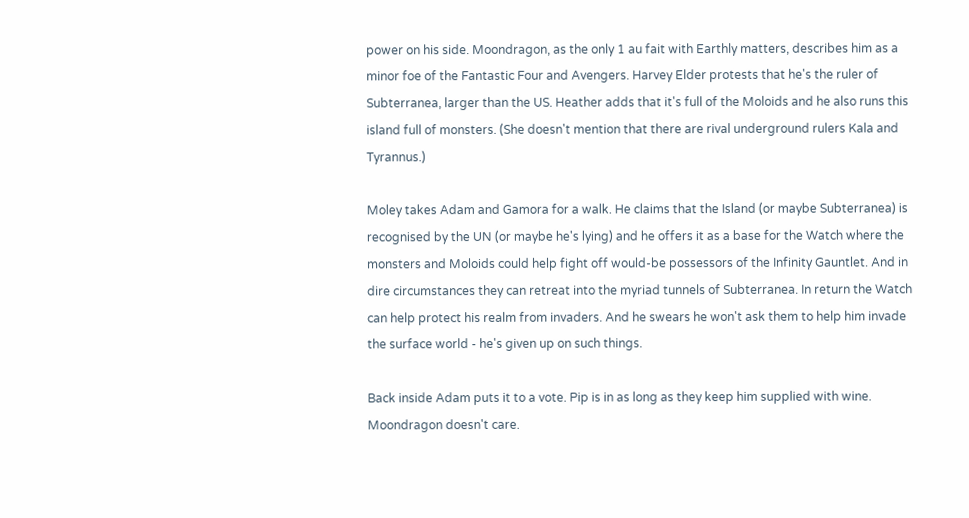power on his side. Moondragon, as the only 1 au fait with Earthly matters, describes him as a minor foe of the Fantastic Four and Avengers. Harvey Elder protests that he's the ruler of Subterranea, larger than the US. Heather adds that it's full of the Moloids and he also runs this island full of monsters. (She doesn't mention that there are rival underground rulers Kala and Tyrannus.)

Moley takes Adam and Gamora for a walk. He claims that the Island (or maybe Subterranea) is recognised by the UN (or maybe he's lying) and he offers it as a base for the Watch where the monsters and Moloids could help fight off would-be possessors of the Infinity Gauntlet. And in dire circumstances they can retreat into the myriad tunnels of Subterranea. In return the Watch can help protect his realm from invaders. And he swears he won't ask them to help him invade the surface world - he's given up on such things.

Back inside Adam puts it to a vote. Pip is in as long as they keep him supplied with wine. Moondragon doesn't care.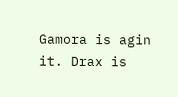Gamora is agin it. Drax is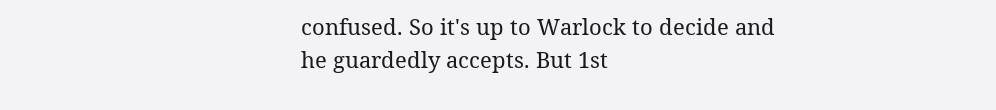confused. So it's up to Warlock to decide and he guardedly accepts. But 1st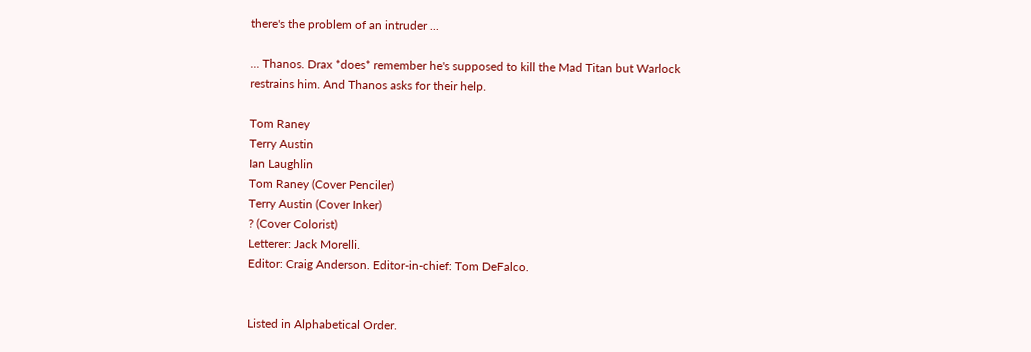there's the problem of an intruder ...

... Thanos. Drax *does* remember he's supposed to kill the Mad Titan but Warlock restrains him. And Thanos asks for their help.

Tom Raney
Terry Austin
Ian Laughlin
Tom Raney (Cover Penciler)
Terry Austin (Cover Inker)
? (Cover Colorist)
Letterer: Jack Morelli.
Editor: Craig Anderson. Editor-in-chief: Tom DeFalco.


Listed in Alphabetical Order.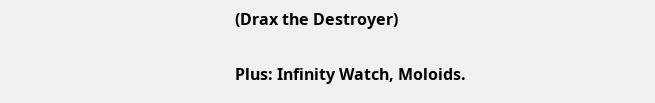(Drax the Destroyer)

Plus: Infinity Watch, Moloids.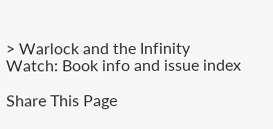> Warlock and the Infinity Watch: Book info and issue index

Share This Page